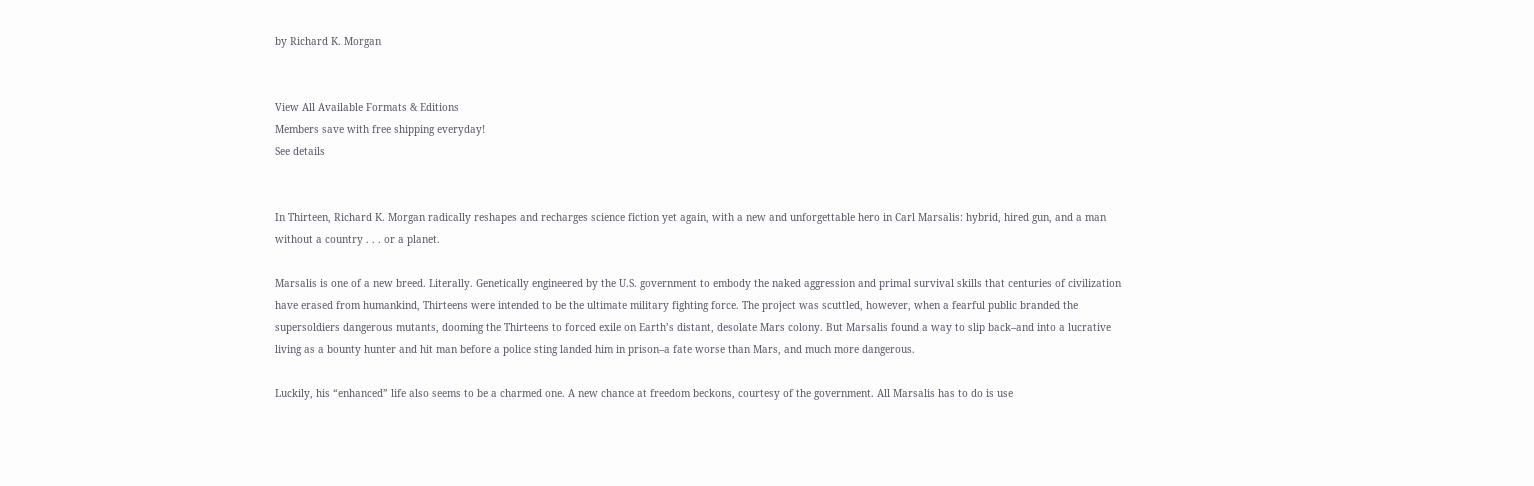by Richard K. Morgan


View All Available Formats & Editions
Members save with free shipping everyday!
See details


In Thirteen, Richard K. Morgan radically reshapes and recharges science fiction yet again, with a new and unforgettable hero in Carl Marsalis: hybrid, hired gun, and a man without a country . . . or a planet.

Marsalis is one of a new breed. Literally. Genetically engineered by the U.S. government to embody the naked aggression and primal survival skills that centuries of civilization have erased from humankind, Thirteens were intended to be the ultimate military fighting force. The project was scuttled, however, when a fearful public branded the supersoldiers dangerous mutants, dooming the Thirteens to forced exile on Earth’s distant, desolate Mars colony. But Marsalis found a way to slip back–and into a lucrative living as a bounty hunter and hit man before a police sting landed him in prison–a fate worse than Mars, and much more dangerous.

Luckily, his “enhanced” life also seems to be a charmed one. A new chance at freedom beckons, courtesy of the government. All Marsalis has to do is use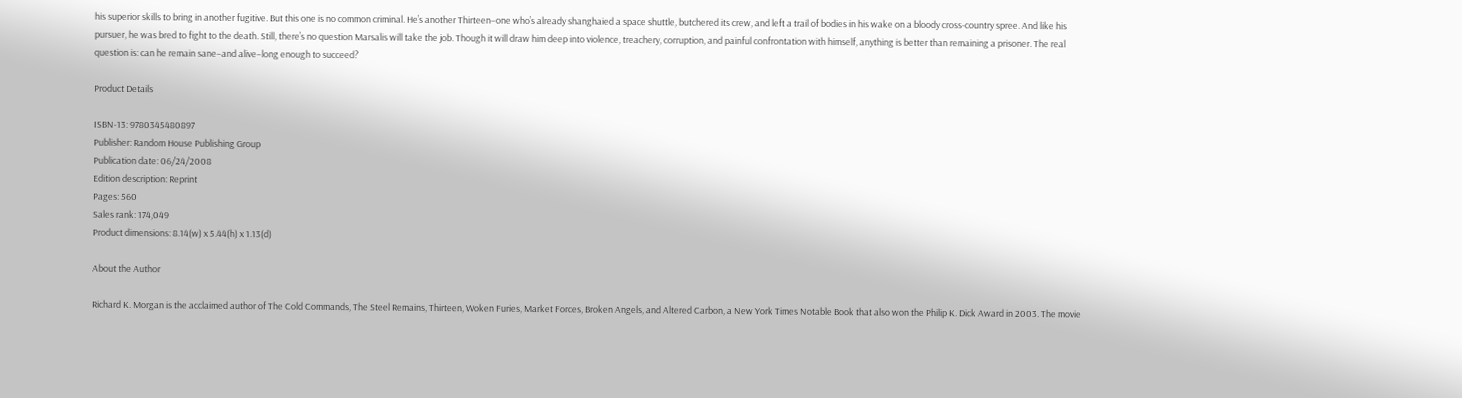his superior skills to bring in another fugitive. But this one is no common criminal. He’s another Thirteen–one who’s already shanghaied a space shuttle, butchered its crew, and left a trail of bodies in his wake on a bloody cross-country spree. And like his pursuer, he was bred to fight to the death. Still, there’s no question Marsalis will take the job. Though it will draw him deep into violence, treachery, corruption, and painful confrontation with himself, anything is better than remaining a prisoner. The real question is: can he remain sane–and alive–long enough to succeed?

Product Details

ISBN-13: 9780345480897
Publisher: Random House Publishing Group
Publication date: 06/24/2008
Edition description: Reprint
Pages: 560
Sales rank: 174,049
Product dimensions: 8.14(w) x 5.44(h) x 1.13(d)

About the Author

Richard K. Morgan is the acclaimed author of The Cold Commands, The Steel Remains, Thirteen, Woken Furies, Market Forces, Broken Angels, and Altered Carbon, a New York Times Notable Book that also won the Philip K. Dick Award in 2003. The movie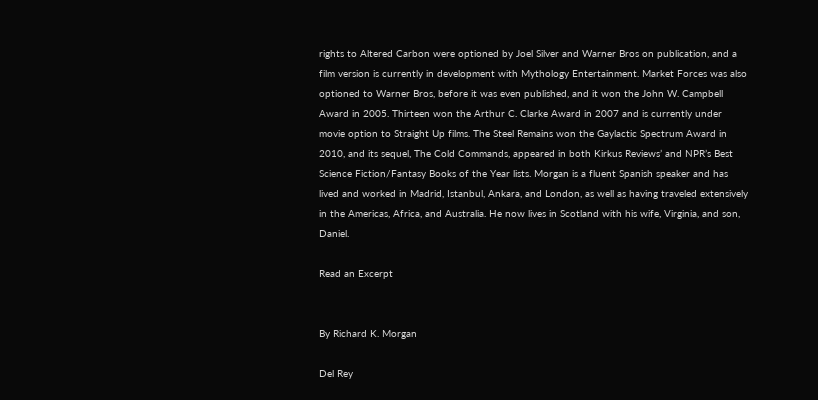rights to Altered Carbon were optioned by Joel Silver and Warner Bros on publication, and a film version is currently in development with Mythology Entertainment. Market Forces was also optioned to Warner Bros, before it was even published, and it won the John W. Campbell Award in 2005. Thirteen won the Arthur C. Clarke Award in 2007 and is currently under movie option to Straight Up films. The Steel Remains won the Gaylactic Spectrum Award in 2010, and its sequel, The Cold Commands, appeared in both Kirkus Reviews’ and NPR’s Best Science Fiction/Fantasy Books of the Year lists. Morgan is a fluent Spanish speaker and has lived and worked in Madrid, Istanbul, Ankara, and London, as well as having traveled extensively in the Americas, Africa, and Australia. He now lives in Scotland with his wife, Virginia, and son, Daniel.

Read an Excerpt


By Richard K. Morgan

Del Rey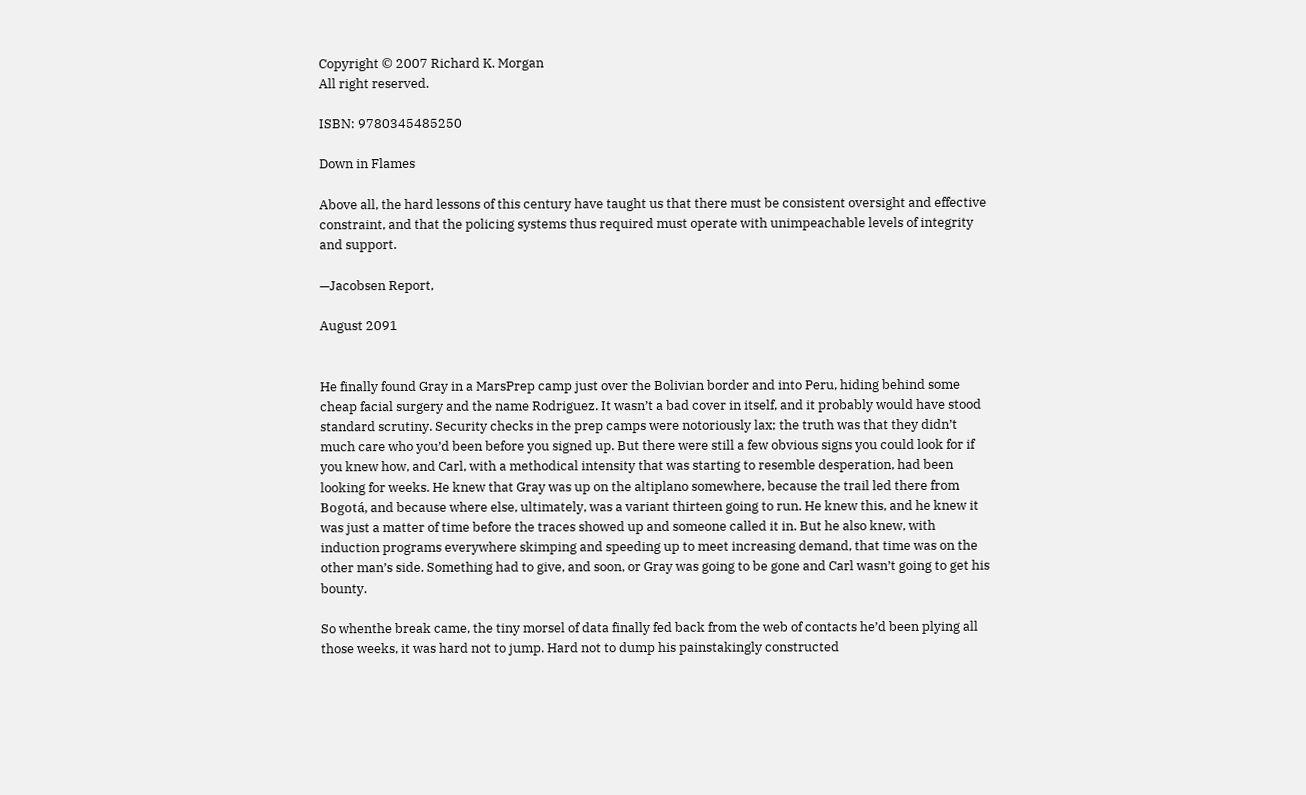Copyright © 2007 Richard K. Morgan
All right reserved.

ISBN: 9780345485250

Down in Flames

Above all, the hard lessons of this century have taught us that there must be consistent oversight and effective constraint, and that the policing systems thus required must operate with unimpeachable levels of integrity and support.

—Jacobsen Report,

August 2091


He finally found Gray in a MarsPrep camp just over the Bolivian border and into Peru, hiding behind some cheap facial surgery and the name Rodriguez. It wasn’t a bad cover in itself, and it probably would have stood standard scrutiny. Security checks in the prep camps were notoriously lax; the truth was that they didn’t much care who you’d been before you signed up. But there were still a few obvious signs you could look for if you knew how, and Carl, with a methodical intensity that was starting to resemble desperation, had been looking for weeks. He knew that Gray was up on the altiplano somewhere, because the trail led there from Bogotá, and because where else, ultimately, was a variant thirteen going to run. He knew this, and he knew it was just a matter of time before the traces showed up and someone called it in. But he also knew, with induction programs everywhere skimping and speeding up to meet increasing demand, that time was on the other man’s side. Something had to give, and soon, or Gray was going to be gone and Carl wasn’t going to get his bounty.

So whenthe break came, the tiny morsel of data finally fed back from the web of contacts he’d been plying all those weeks, it was hard not to jump. Hard not to dump his painstakingly constructed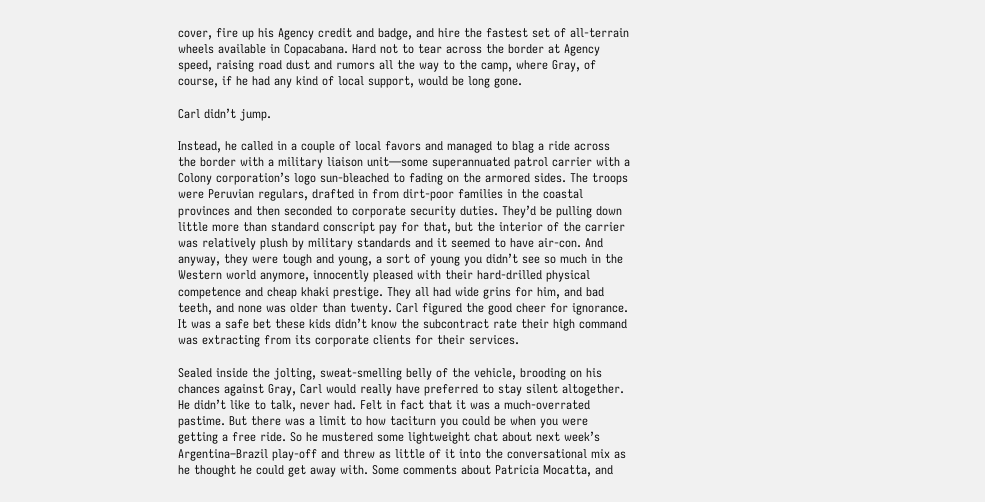cover, fire up his Agency credit and badge, and hire the fastest set of all-terrain wheels available in Copacabana. Hard not to tear across the border at Agency speed, raising road dust and rumors all the way to the camp, where Gray, of course, if he had any kind of local support, would be long gone.

Carl didn’t jump.

Instead, he called in a couple of local favors and managed to blag a ride across the border with a military liaison unit—some superannuated patrol carrier with a Colony corporation’s logo sun-bleached to fading on the armored sides. The troops were Peruvian regulars, drafted in from dirt-poor families in the coastal provinces and then seconded to corporate security duties. They’d be pulling down little more than standard conscript pay for that, but the interior of the carrier was relatively plush by military standards and it seemed to have air-con. And anyway, they were tough and young, a sort of young you didn’t see so much in the Western world anymore, innocently pleased with their hard-drilled physical competence and cheap khaki prestige. They all had wide grins for him, and bad teeth, and none was older than twenty. Carl figured the good cheer for ignorance. It was a safe bet these kids didn’t know the subcontract rate their high command was extracting from its corporate clients for their services.

Sealed inside the jolting, sweat-smelling belly of the vehicle, brooding on his chances against Gray, Carl would really have preferred to stay silent altogether. He didn’t like to talk, never had. Felt in fact that it was a much-overrated pastime. But there was a limit to how taciturn you could be when you were getting a free ride. So he mustered some lightweight chat about next week’s Argentina–Brazil play-off and threw as little of it into the conversational mix as he thought he could get away with. Some comments about Patricia Mocatta, and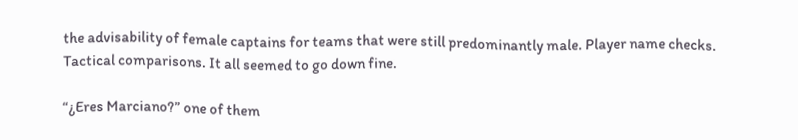the advisability of female captains for teams that were still predominantly male. Player name checks. Tactical comparisons. It all seemed to go down fine.

“¿Eres Marciano?” one of them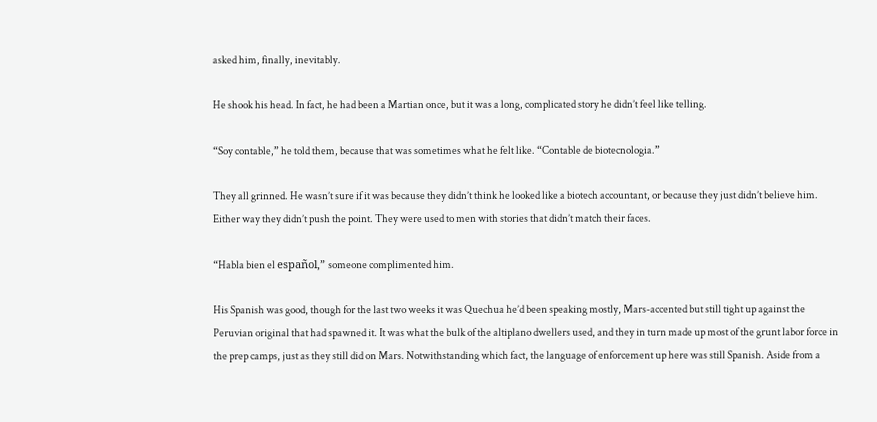asked him, finally, inevitably.

He shook his head. In fact, he had been a Martian once, but it was a long, complicated story he didn’t feel like telling.

“Soy contable,” he told them, because that was sometimes what he felt like. “Contable de biotecnologia.”

They all grinned. He wasn’t sure if it was because they didn’t think he looked like a biotech accountant, or because they just didn’t believe him. Either way they didn’t push the point. They were used to men with stories that didn’t match their faces.

“Habla bien el español,” someone complimented him.

His Spanish was good, though for the last two weeks it was Quechua he’d been speaking mostly, Mars-accented but still tight up against the Peruvian original that had spawned it. It was what the bulk of the altiplano dwellers used, and they in turn made up most of the grunt labor force in the prep camps, just as they still did on Mars. Notwithstanding which fact, the language of enforcement up here was still Spanish. Aside from a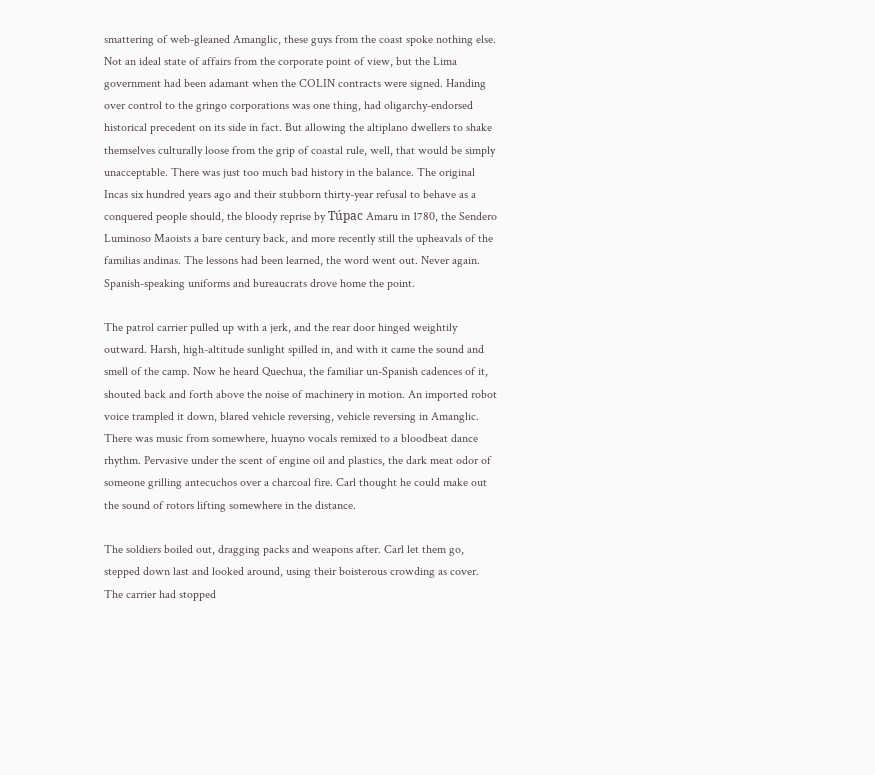smattering of web-gleaned Amanglic, these guys from the coast spoke nothing else. Not an ideal state of affairs from the corporate point of view, but the Lima government had been adamant when the COLIN contracts were signed. Handing over control to the gringo corporations was one thing, had oligarchy-endorsed historical precedent on its side in fact. But allowing the altiplano dwellers to shake themselves culturally loose from the grip of coastal rule, well, that would be simply unacceptable. There was just too much bad history in the balance. The original Incas six hundred years ago and their stubborn thirty-year refusal to behave as a conquered people should, the bloody reprise by Túpac Amaru in 1780, the Sendero Luminoso Maoists a bare century back, and more recently still the upheavals of the familias andinas. The lessons had been learned, the word went out. Never again. Spanish-speaking uniforms and bureaucrats drove home the point.

The patrol carrier pulled up with a jerk, and the rear door hinged weightily outward. Harsh, high-altitude sunlight spilled in, and with it came the sound and smell of the camp. Now he heard Quechua, the familiar un-Spanish cadences of it, shouted back and forth above the noise of machinery in motion. An imported robot voice trampled it down, blared vehicle reversing, vehicle reversing in Amanglic. There was music from somewhere, huayno vocals remixed to a bloodbeat dance rhythm. Pervasive under the scent of engine oil and plastics, the dark meat odor of someone grilling antecuchos over a charcoal fire. Carl thought he could make out the sound of rotors lifting somewhere in the distance.

The soldiers boiled out, dragging packs and weapons after. Carl let them go, stepped down last and looked around, using their boisterous crowding as cover. The carrier had stopped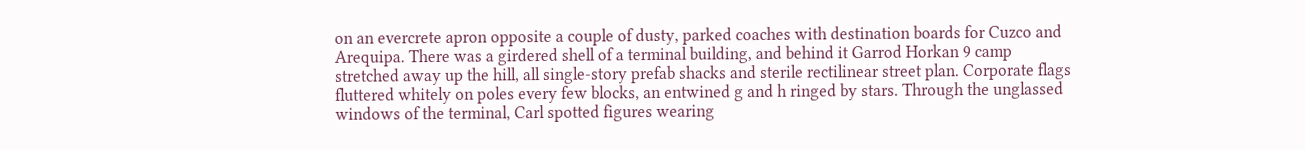on an evercrete apron opposite a couple of dusty, parked coaches with destination boards for Cuzco and Arequipa. There was a girdered shell of a terminal building, and behind it Garrod Horkan 9 camp stretched away up the hill, all single-story prefab shacks and sterile rectilinear street plan. Corporate flags fluttered whitely on poles every few blocks, an entwined g and h ringed by stars. Through the unglassed windows of the terminal, Carl spotted figures wearing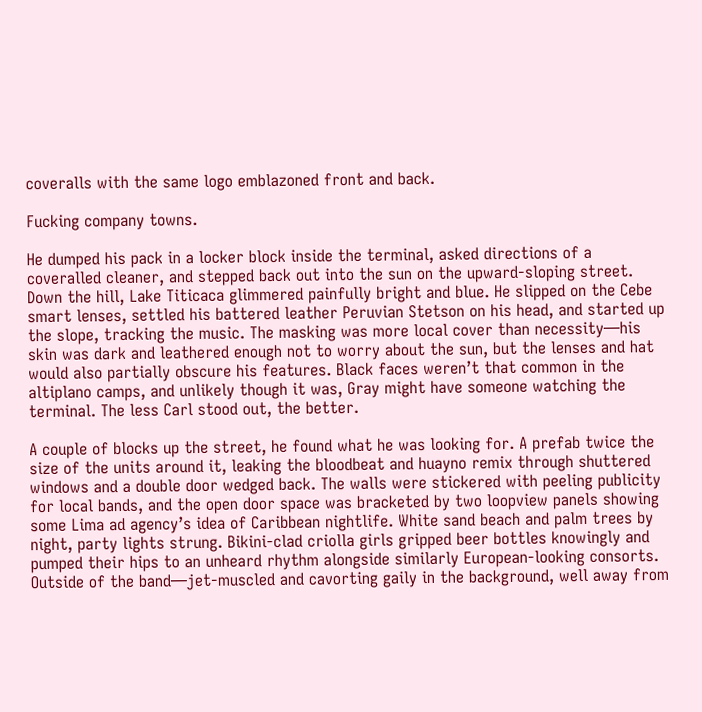coveralls with the same logo emblazoned front and back.

Fucking company towns.

He dumped his pack in a locker block inside the terminal, asked directions of a coveralled cleaner, and stepped back out into the sun on the upward-sloping street. Down the hill, Lake Titicaca glimmered painfully bright and blue. He slipped on the Cebe smart lenses, settled his battered leather Peruvian Stetson on his head, and started up the slope, tracking the music. The masking was more local cover than necessity—his skin was dark and leathered enough not to worry about the sun, but the lenses and hat would also partially obscure his features. Black faces weren’t that common in the altiplano camps, and unlikely though it was, Gray might have someone watching the terminal. The less Carl stood out, the better.

A couple of blocks up the street, he found what he was looking for. A prefab twice the size of the units around it, leaking the bloodbeat and huayno remix through shuttered windows and a double door wedged back. The walls were stickered with peeling publicity for local bands, and the open door space was bracketed by two loopview panels showing some Lima ad agency’s idea of Caribbean nightlife. White sand beach and palm trees by night, party lights strung. Bikini-clad criolla girls gripped beer bottles knowingly and pumped their hips to an unheard rhythm alongside similarly European-looking consorts. Outside of the band—jet-muscled and cavorting gaily in the background, well away from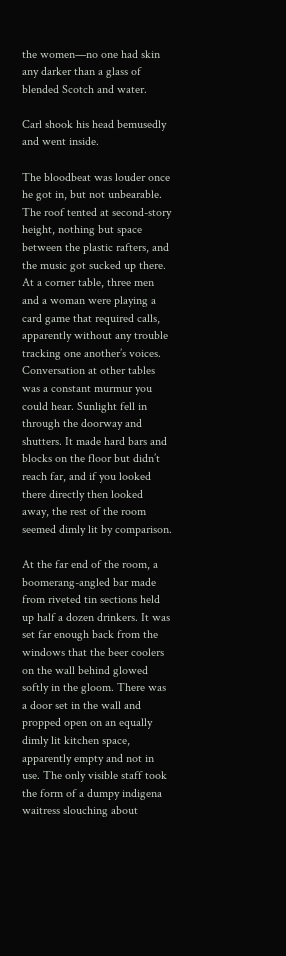the women—no one had skin any darker than a glass of blended Scotch and water.

Carl shook his head bemusedly and went inside.

The bloodbeat was louder once he got in, but not unbearable. The roof tented at second-story height, nothing but space between the plastic rafters, and the music got sucked up there. At a corner table, three men and a woman were playing a card game that required calls, apparently without any trouble tracking one another’s voices. Conversation at other tables was a constant murmur you could hear. Sunlight fell in through the doorway and shutters. It made hard bars and blocks on the floor but didn’t reach far, and if you looked there directly then looked away, the rest of the room seemed dimly lit by comparison.

At the far end of the room, a boomerang-angled bar made from riveted tin sections held up half a dozen drinkers. It was set far enough back from the windows that the beer coolers on the wall behind glowed softly in the gloom. There was a door set in the wall and propped open on an equally dimly lit kitchen space, apparently empty and not in use. The only visible staff took the form of a dumpy indigena waitress slouching about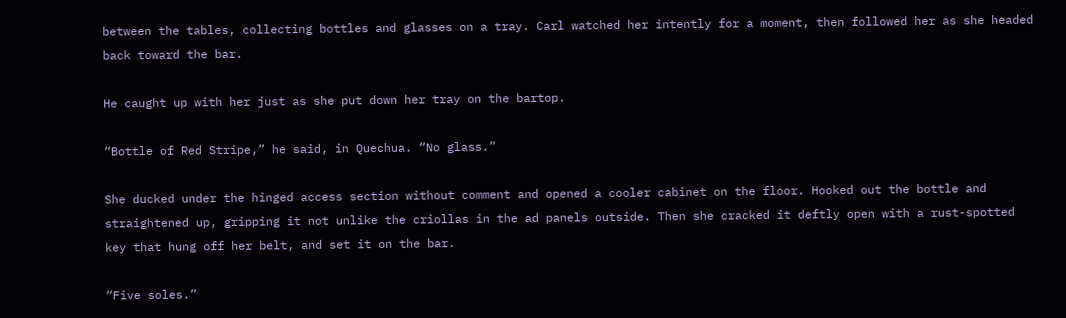between the tables, collecting bottles and glasses on a tray. Carl watched her intently for a moment, then followed her as she headed back toward the bar.

He caught up with her just as she put down her tray on the bartop.

“Bottle of Red Stripe,” he said, in Quechua. “No glass.”

She ducked under the hinged access section without comment and opened a cooler cabinet on the floor. Hooked out the bottle and straightened up, gripping it not unlike the criollas in the ad panels outside. Then she cracked it deftly open with a rust-spotted key that hung off her belt, and set it on the bar.

“Five soles.”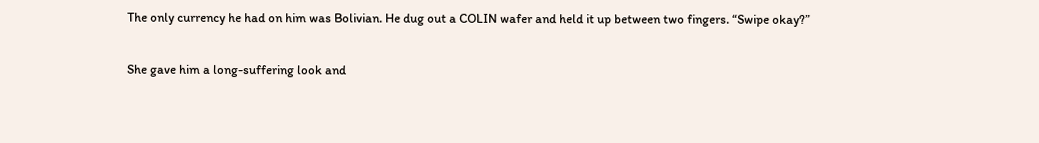The only currency he had on him was Bolivian. He dug out a COLIN wafer and held it up between two fingers. “Swipe okay?”

She gave him a long-suffering look and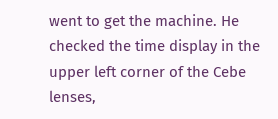went to get the machine. He checked the time display in the upper left corner of the Cebe lenses,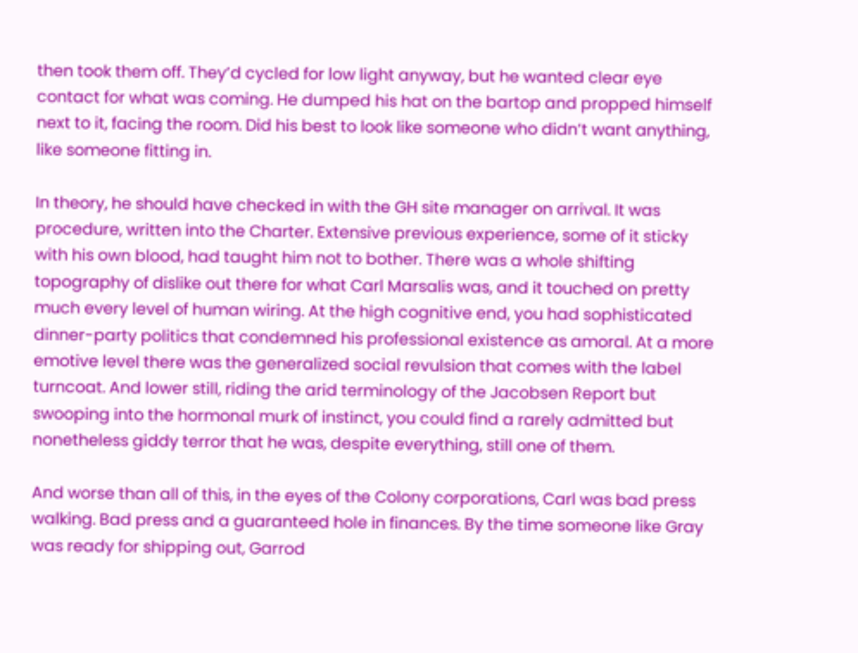then took them off. They’d cycled for low light anyway, but he wanted clear eye contact for what was coming. He dumped his hat on the bartop and propped himself next to it, facing the room. Did his best to look like someone who didn’t want anything, like someone fitting in.

In theory, he should have checked in with the GH site manager on arrival. It was procedure, written into the Charter. Extensive previous experience, some of it sticky with his own blood, had taught him not to bother. There was a whole shifting topography of dislike out there for what Carl Marsalis was, and it touched on pretty much every level of human wiring. At the high cognitive end, you had sophisticated dinner-party politics that condemned his professional existence as amoral. At a more emotive level there was the generalized social revulsion that comes with the label turncoat. And lower still, riding the arid terminology of the Jacobsen Report but swooping into the hormonal murk of instinct, you could find a rarely admitted but nonetheless giddy terror that he was, despite everything, still one of them.

And worse than all of this, in the eyes of the Colony corporations, Carl was bad press walking. Bad press and a guaranteed hole in finances. By the time someone like Gray was ready for shipping out, Garrod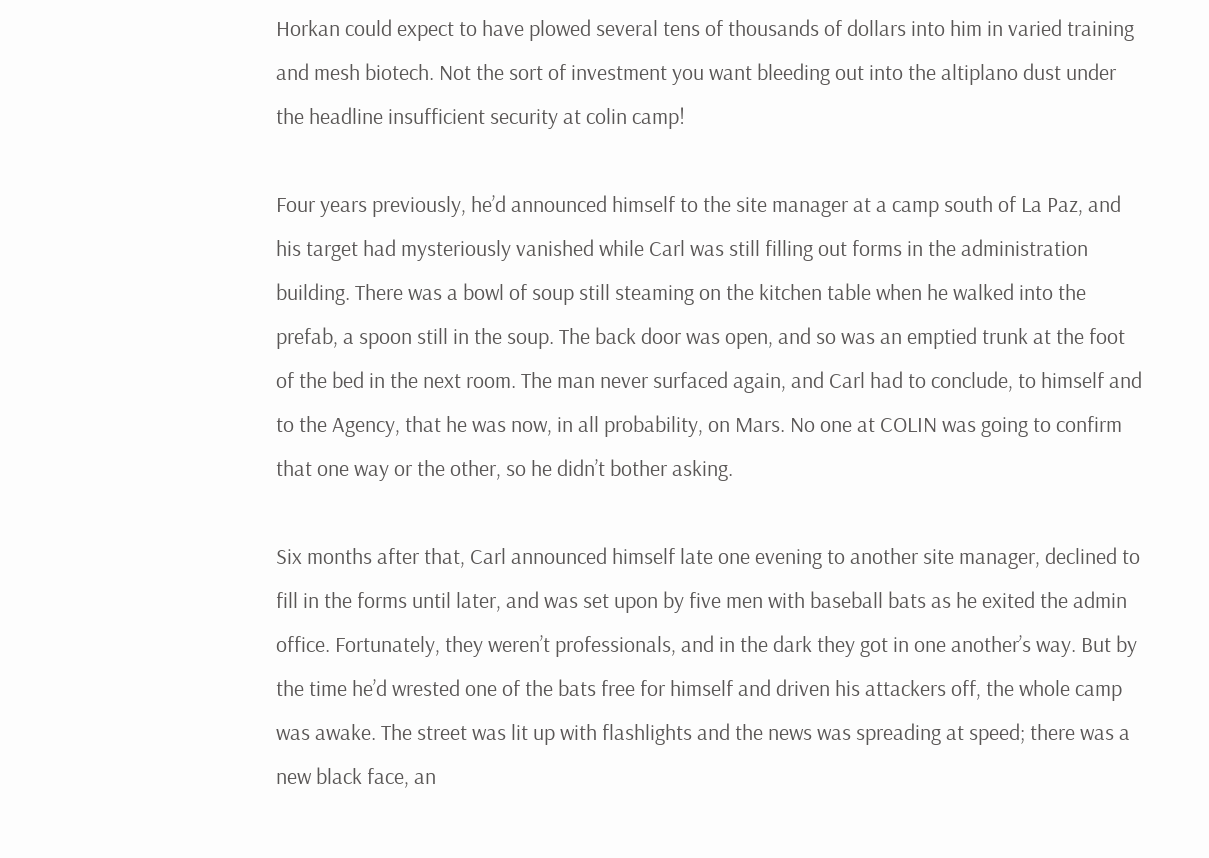Horkan could expect to have plowed several tens of thousands of dollars into him in varied training and mesh biotech. Not the sort of investment you want bleeding out into the altiplano dust under the headline insufficient security at colin camp!

Four years previously, he’d announced himself to the site manager at a camp south of La Paz, and his target had mysteriously vanished while Carl was still filling out forms in the administration building. There was a bowl of soup still steaming on the kitchen table when he walked into the prefab, a spoon still in the soup. The back door was open, and so was an emptied trunk at the foot of the bed in the next room. The man never surfaced again, and Carl had to conclude, to himself and to the Agency, that he was now, in all probability, on Mars. No one at COLIN was going to confirm that one way or the other, so he didn’t bother asking.

Six months after that, Carl announced himself late one evening to another site manager, declined to fill in the forms until later, and was set upon by five men with baseball bats as he exited the admin office. Fortunately, they weren’t professionals, and in the dark they got in one another’s way. But by the time he’d wrested one of the bats free for himself and driven his attackers off, the whole camp was awake. The street was lit up with flashlights and the news was spreading at speed; there was a new black face, an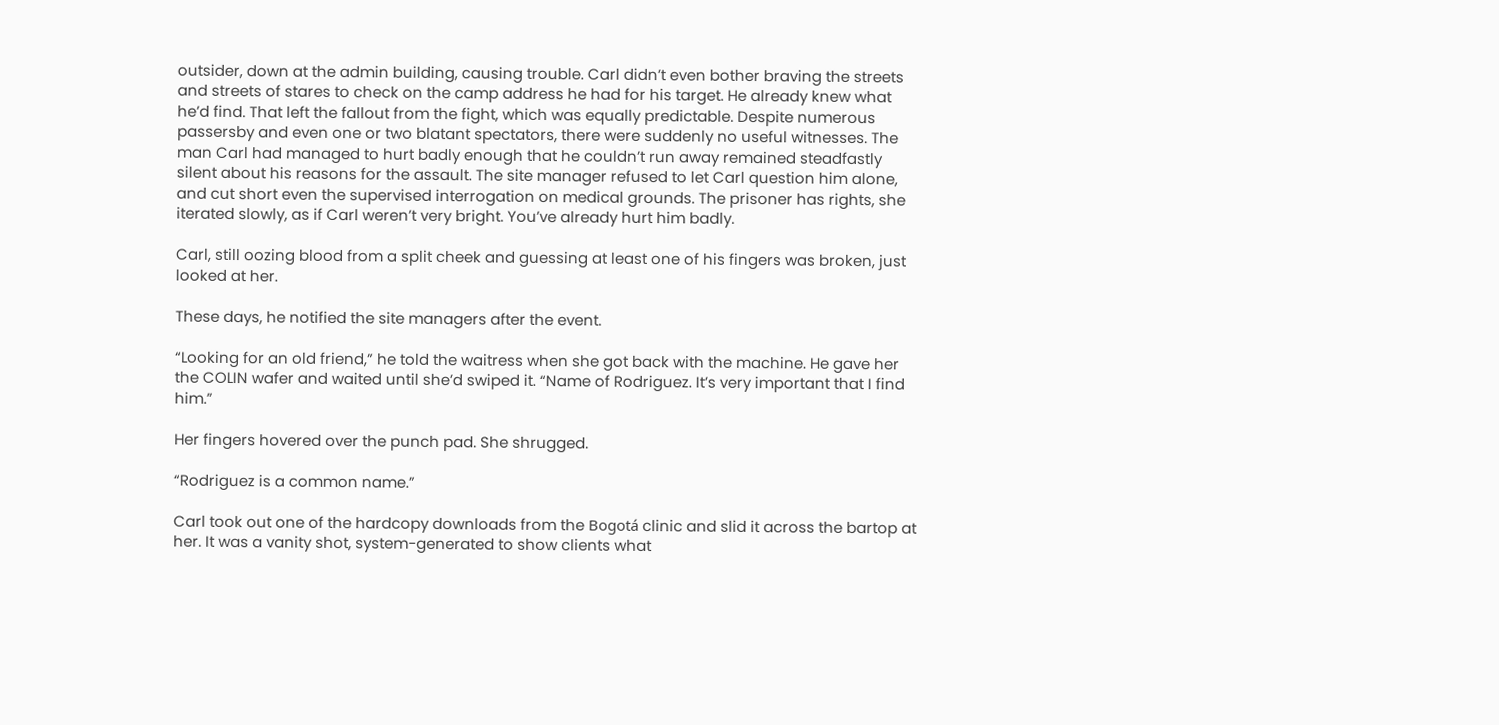outsider, down at the admin building, causing trouble. Carl didn’t even bother braving the streets and streets of stares to check on the camp address he had for his target. He already knew what he’d find. That left the fallout from the fight, which was equally predictable. Despite numerous passersby and even one or two blatant spectators, there were suddenly no useful witnesses. The man Carl had managed to hurt badly enough that he couldn’t run away remained steadfastly silent about his reasons for the assault. The site manager refused to let Carl question him alone, and cut short even the supervised interrogation on medical grounds. The prisoner has rights, she iterated slowly, as if Carl weren’t very bright. You’ve already hurt him badly.

Carl, still oozing blood from a split cheek and guessing at least one of his fingers was broken, just looked at her.

These days, he notified the site managers after the event.

“Looking for an old friend,” he told the waitress when she got back with the machine. He gave her the COLIN wafer and waited until she’d swiped it. “Name of Rodriguez. It’s very important that I find him.”

Her fingers hovered over the punch pad. She shrugged.

“Rodriguez is a common name.”

Carl took out one of the hardcopy downloads from the Bogotá clinic and slid it across the bartop at her. It was a vanity shot, system-generated to show clients what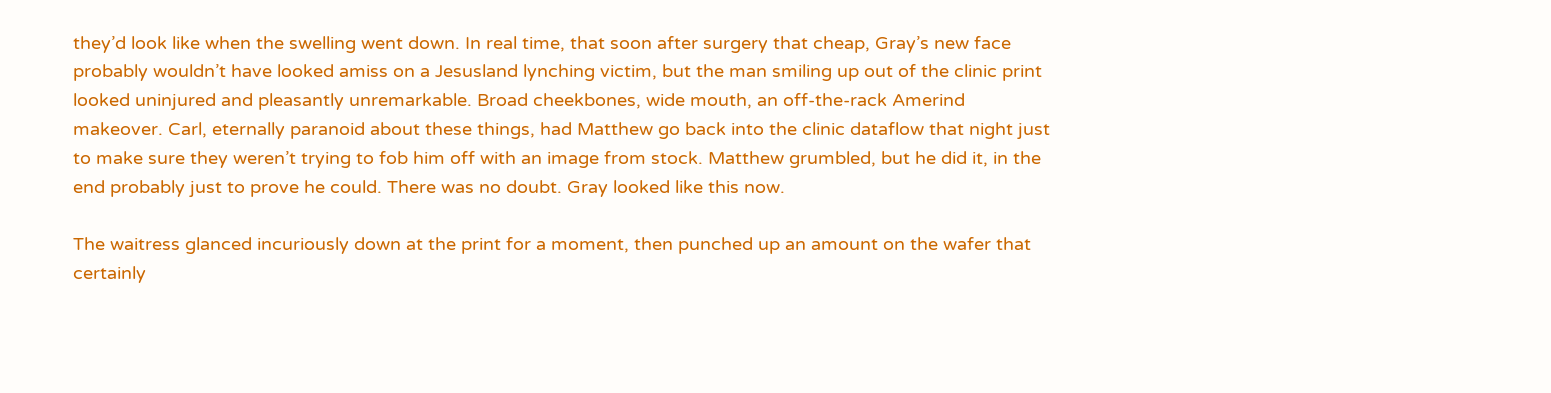they’d look like when the swelling went down. In real time, that soon after surgery that cheap, Gray’s new face probably wouldn’t have looked amiss on a Jesusland lynching victim, but the man smiling up out of the clinic print looked uninjured and pleasantly unremarkable. Broad cheekbones, wide mouth, an off-the-rack Amerind makeover. Carl, eternally paranoid about these things, had Matthew go back into the clinic dataflow that night just to make sure they weren’t trying to fob him off with an image from stock. Matthew grumbled, but he did it, in the end probably just to prove he could. There was no doubt. Gray looked like this now.

The waitress glanced incuriously down at the print for a moment, then punched up an amount on the wafer that certainly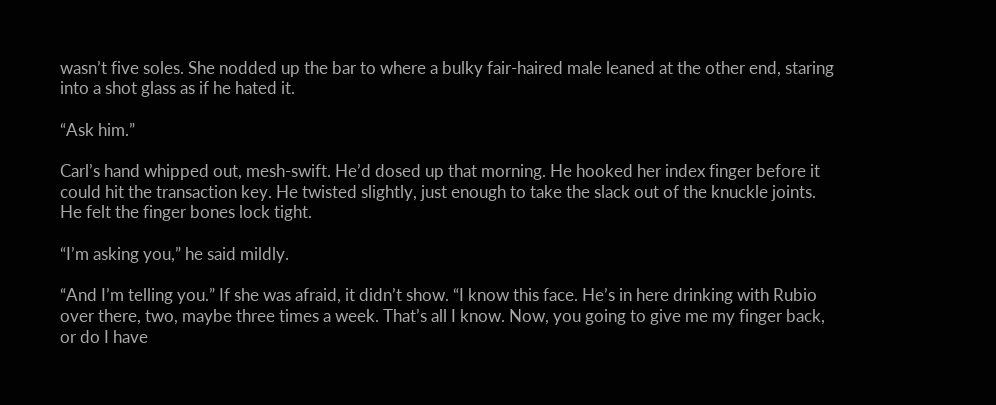wasn’t five soles. She nodded up the bar to where a bulky fair-haired male leaned at the other end, staring into a shot glass as if he hated it.

“Ask him.”

Carl’s hand whipped out, mesh-swift. He’d dosed up that morning. He hooked her index finger before it could hit the transaction key. He twisted slightly, just enough to take the slack out of the knuckle joints. He felt the finger bones lock tight.

“I’m asking you,” he said mildly.

“And I’m telling you.” If she was afraid, it didn’t show. “I know this face. He’s in here drinking with Rubio over there, two, maybe three times a week. That’s all I know. Now, you going to give me my finger back, or do I have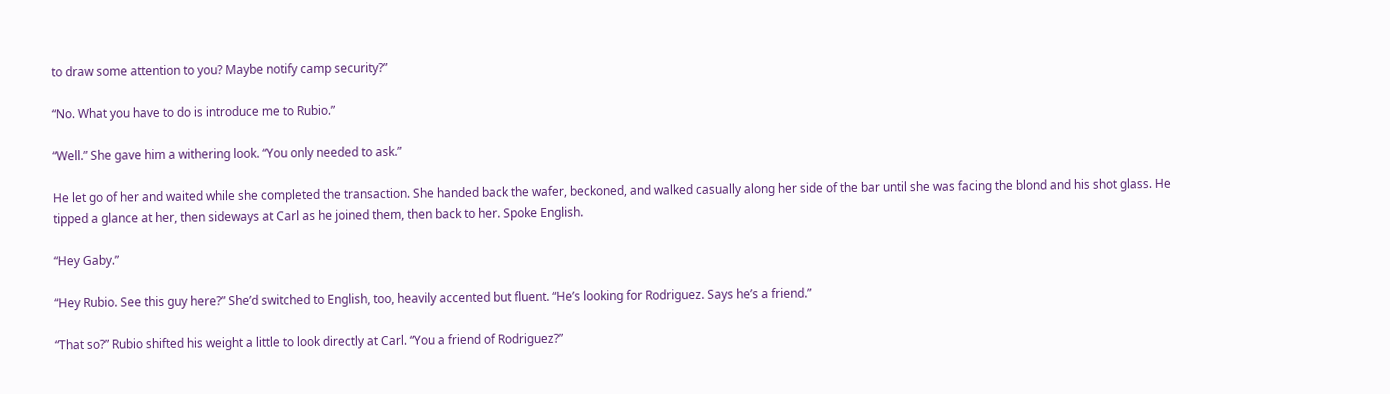to draw some attention to you? Maybe notify camp security?”

“No. What you have to do is introduce me to Rubio.”

“Well.” She gave him a withering look. “You only needed to ask.”

He let go of her and waited while she completed the transaction. She handed back the wafer, beckoned, and walked casually along her side of the bar until she was facing the blond and his shot glass. He tipped a glance at her, then sideways at Carl as he joined them, then back to her. Spoke English.

“Hey Gaby.”

“Hey Rubio. See this guy here?” She’d switched to English, too, heavily accented but fluent. “He’s looking for Rodriguez. Says he’s a friend.”

“That so?” Rubio shifted his weight a little to look directly at Carl. “You a friend of Rodriguez?”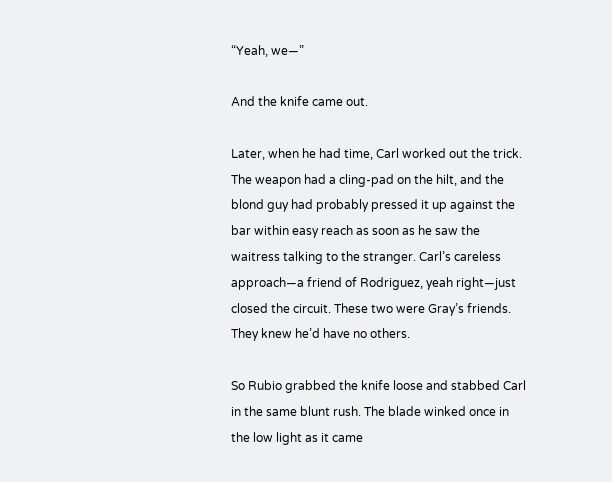“Yeah, we—”

And the knife came out.

Later, when he had time, Carl worked out the trick. The weapon had a cling-pad on the hilt, and the blond guy had probably pressed it up against the bar within easy reach as soon as he saw the waitress talking to the stranger. Carl’s careless approach—a friend of Rodriguez, yeah right—just closed the circuit. These two were Gray’s friends. They knew he’d have no others.

So Rubio grabbed the knife loose and stabbed Carl in the same blunt rush. The blade winked once in the low light as it came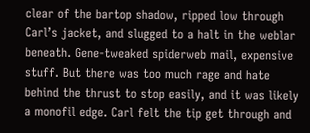clear of the bartop shadow, ripped low through Carl’s jacket, and slugged to a halt in the weblar beneath. Gene-tweaked spiderweb mail, expensive stuff. But there was too much rage and hate behind the thrust to stop easily, and it was likely a monofil edge. Carl felt the tip get through and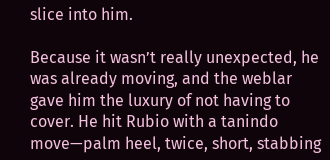slice into him.

Because it wasn’t really unexpected, he was already moving, and the weblar gave him the luxury of not having to cover. He hit Rubio with a tanindo move—palm heel, twice, short, stabbing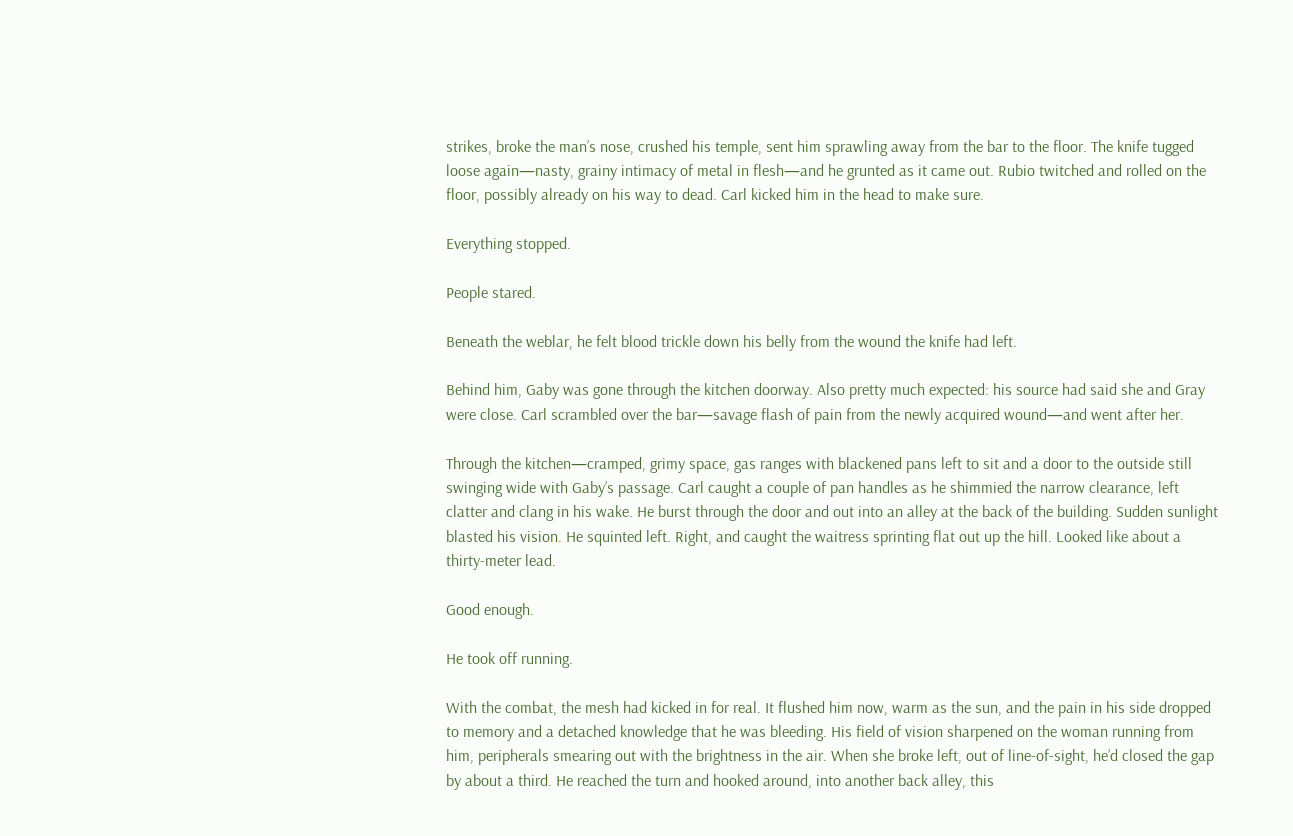strikes, broke the man’s nose, crushed his temple, sent him sprawling away from the bar to the floor. The knife tugged loose again—nasty, grainy intimacy of metal in flesh—and he grunted as it came out. Rubio twitched and rolled on the floor, possibly already on his way to dead. Carl kicked him in the head to make sure.

Everything stopped.

People stared.

Beneath the weblar, he felt blood trickle down his belly from the wound the knife had left.

Behind him, Gaby was gone through the kitchen doorway. Also pretty much expected: his source had said she and Gray were close. Carl scrambled over the bar—savage flash of pain from the newly acquired wound—and went after her.

Through the kitchen—cramped, grimy space, gas ranges with blackened pans left to sit and a door to the outside still swinging wide with Gaby’s passage. Carl caught a couple of pan handles as he shimmied the narrow clearance, left clatter and clang in his wake. He burst through the door and out into an alley at the back of the building. Sudden sunlight blasted his vision. He squinted left. Right, and caught the waitress sprinting flat out up the hill. Looked like about a thirty-meter lead.

Good enough.

He took off running.

With the combat, the mesh had kicked in for real. It flushed him now, warm as the sun, and the pain in his side dropped to memory and a detached knowledge that he was bleeding. His field of vision sharpened on the woman running from him, peripherals smearing out with the brightness in the air. When she broke left, out of line-of-sight, he’d closed the gap by about a third. He reached the turn and hooked around, into another back alley, this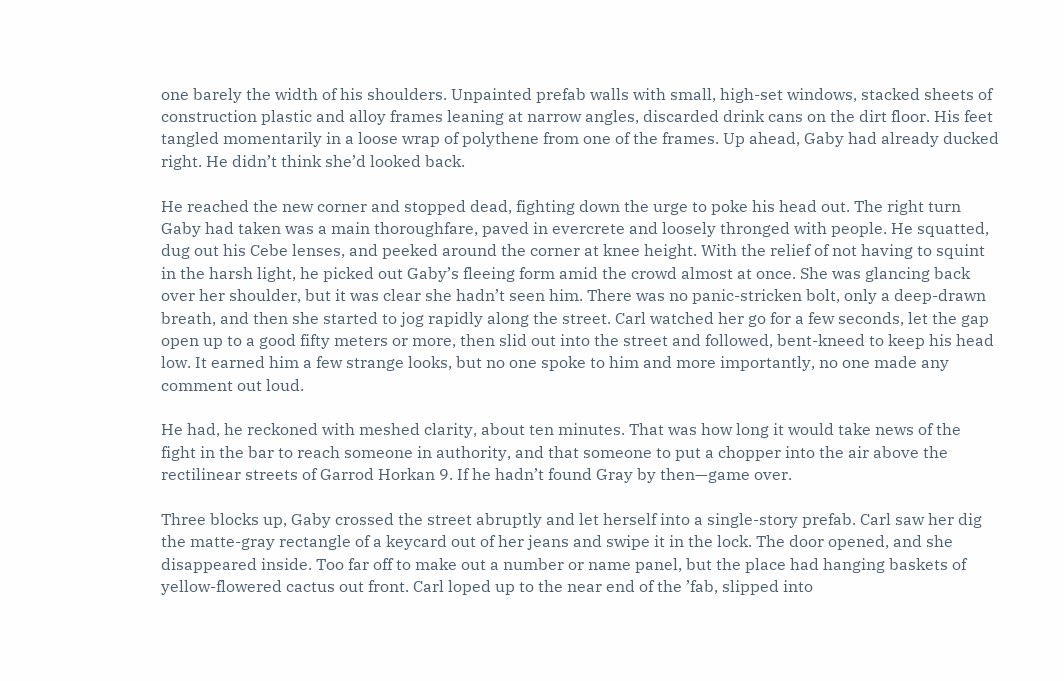one barely the width of his shoulders. Unpainted prefab walls with small, high-set windows, stacked sheets of construction plastic and alloy frames leaning at narrow angles, discarded drink cans on the dirt floor. His feet tangled momentarily in a loose wrap of polythene from one of the frames. Up ahead, Gaby had already ducked right. He didn’t think she’d looked back.

He reached the new corner and stopped dead, fighting down the urge to poke his head out. The right turn Gaby had taken was a main thoroughfare, paved in evercrete and loosely thronged with people. He squatted, dug out his Cebe lenses, and peeked around the corner at knee height. With the relief of not having to squint in the harsh light, he picked out Gaby’s fleeing form amid the crowd almost at once. She was glancing back over her shoulder, but it was clear she hadn’t seen him. There was no panic-stricken bolt, only a deep-drawn breath, and then she started to jog rapidly along the street. Carl watched her go for a few seconds, let the gap open up to a good fifty meters or more, then slid out into the street and followed, bent-kneed to keep his head low. It earned him a few strange looks, but no one spoke to him and more importantly, no one made any comment out loud.

He had, he reckoned with meshed clarity, about ten minutes. That was how long it would take news of the fight in the bar to reach someone in authority, and that someone to put a chopper into the air above the rectilinear streets of Garrod Horkan 9. If he hadn’t found Gray by then—game over.

Three blocks up, Gaby crossed the street abruptly and let herself into a single-story prefab. Carl saw her dig the matte-gray rectangle of a keycard out of her jeans and swipe it in the lock. The door opened, and she disappeared inside. Too far off to make out a number or name panel, but the place had hanging baskets of yellow-flowered cactus out front. Carl loped up to the near end of the ’fab, slipped into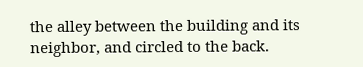the alley between the building and its neighbor, and circled to the back.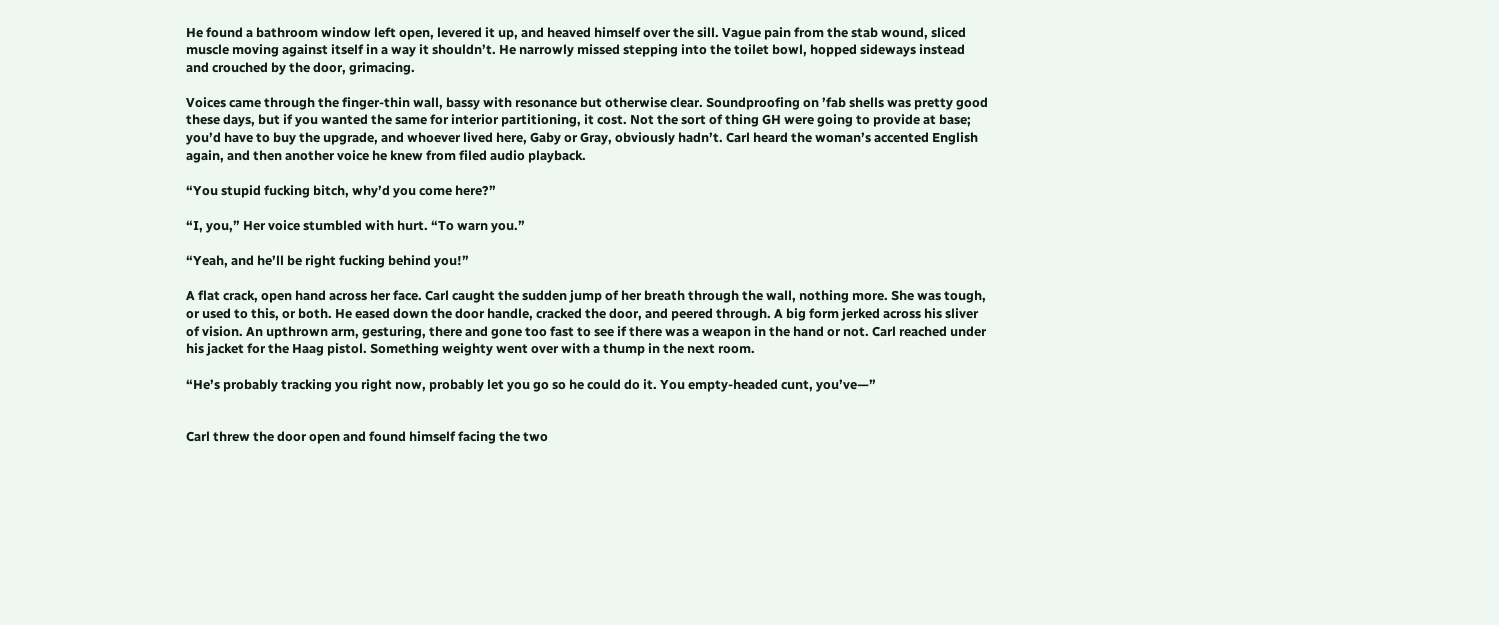He found a bathroom window left open, levered it up, and heaved himself over the sill. Vague pain from the stab wound, sliced muscle moving against itself in a way it shouldn’t. He narrowly missed stepping into the toilet bowl, hopped sideways instead and crouched by the door, grimacing.

Voices came through the finger-thin wall, bassy with resonance but otherwise clear. Soundproofing on ’fab shells was pretty good these days, but if you wanted the same for interior partitioning, it cost. Not the sort of thing GH were going to provide at base; you’d have to buy the upgrade, and whoever lived here, Gaby or Gray, obviously hadn’t. Carl heard the woman’s accented English again, and then another voice he knew from filed audio playback.

“You stupid fucking bitch, why’d you come here?”

“I, you,” Her voice stumbled with hurt. “To warn you.”

“Yeah, and he’ll be right fucking behind you!”

A flat crack, open hand across her face. Carl caught the sudden jump of her breath through the wall, nothing more. She was tough, or used to this, or both. He eased down the door handle, cracked the door, and peered through. A big form jerked across his sliver of vision. An upthrown arm, gesturing, there and gone too fast to see if there was a weapon in the hand or not. Carl reached under his jacket for the Haag pistol. Something weighty went over with a thump in the next room.

“He’s probably tracking you right now, probably let you go so he could do it. You empty-headed cunt, you’ve—”


Carl threw the door open and found himself facing the two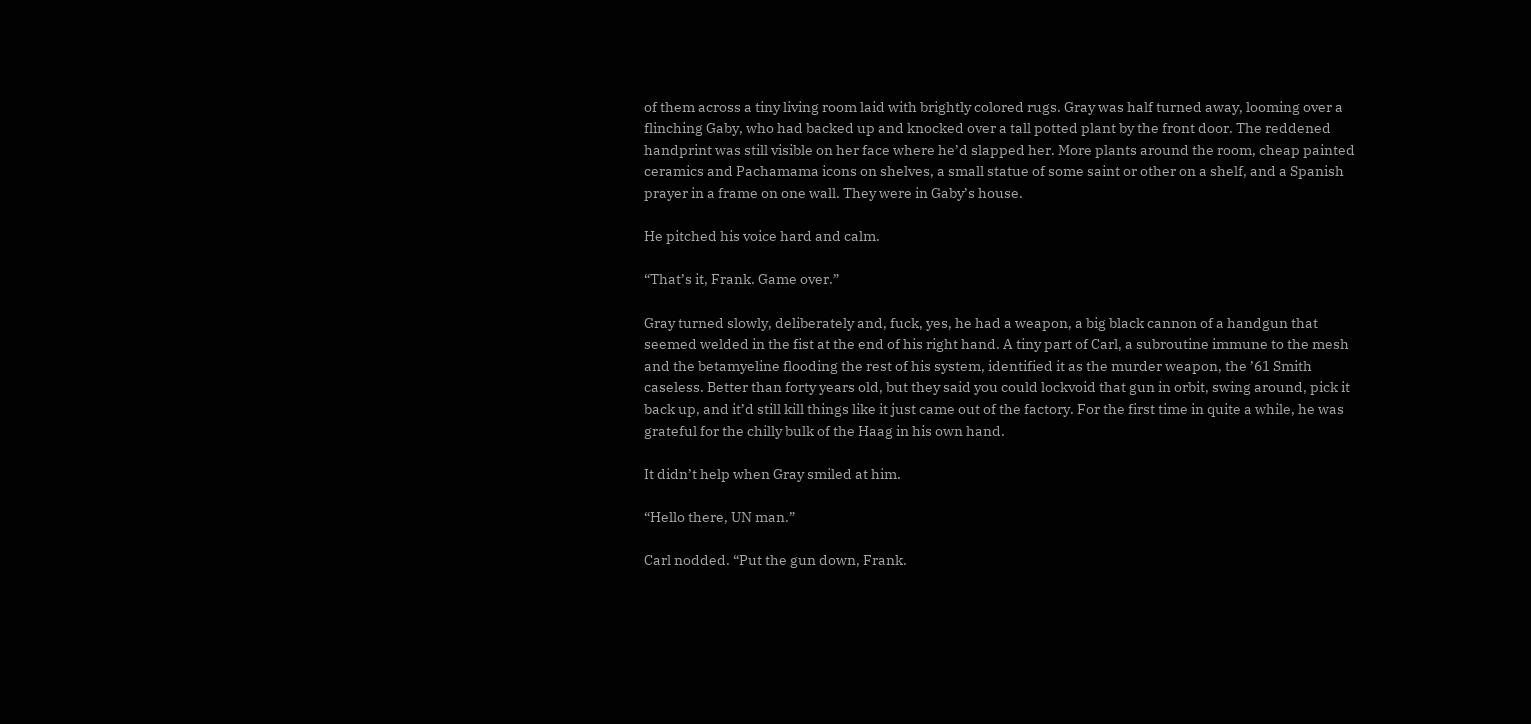of them across a tiny living room laid with brightly colored rugs. Gray was half turned away, looming over a flinching Gaby, who had backed up and knocked over a tall potted plant by the front door. The reddened handprint was still visible on her face where he’d slapped her. More plants around the room, cheap painted ceramics and Pachamama icons on shelves, a small statue of some saint or other on a shelf, and a Spanish prayer in a frame on one wall. They were in Gaby’s house.

He pitched his voice hard and calm.

“That’s it, Frank. Game over.”

Gray turned slowly, deliberately and, fuck, yes, he had a weapon, a big black cannon of a handgun that seemed welded in the fist at the end of his right hand. A tiny part of Carl, a subroutine immune to the mesh and the betamyeline flooding the rest of his system, identified it as the murder weapon, the ’61 Smith caseless. Better than forty years old, but they said you could lockvoid that gun in orbit, swing around, pick it back up, and it’d still kill things like it just came out of the factory. For the first time in quite a while, he was grateful for the chilly bulk of the Haag in his own hand.

It didn’t help when Gray smiled at him.

“Hello there, UN man.”

Carl nodded. “Put the gun down, Frank.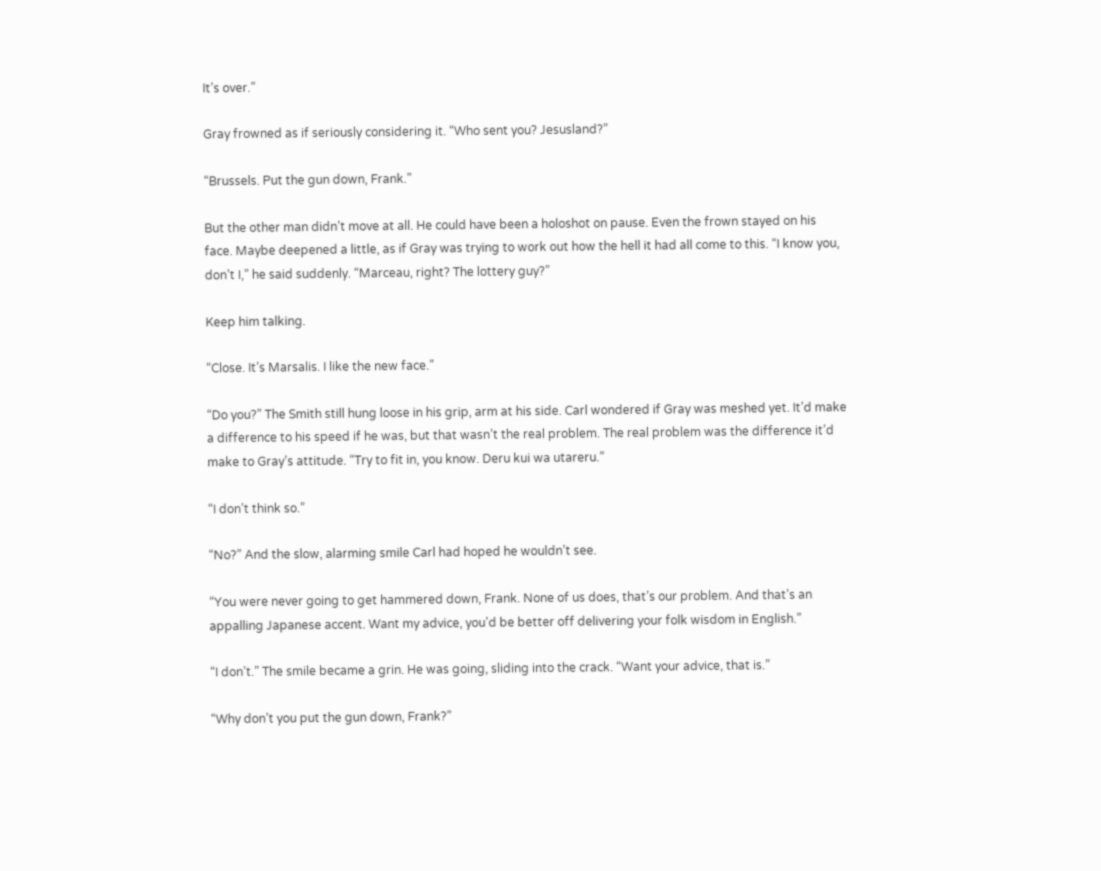It’s over.”

Gray frowned as if seriously considering it. “Who sent you? Jesusland?”

“Brussels. Put the gun down, Frank.”

But the other man didn’t move at all. He could have been a holoshot on pause. Even the frown stayed on his face. Maybe deepened a little, as if Gray was trying to work out how the hell it had all come to this. “I know you, don’t I,” he said suddenly. “Marceau, right? The lottery guy?”

Keep him talking.

“Close. It’s Marsalis. I like the new face.”

“Do you?” The Smith still hung loose in his grip, arm at his side. Carl wondered if Gray was meshed yet. It’d make a difference to his speed if he was, but that wasn’t the real problem. The real problem was the difference it’d make to Gray’s attitude. “Try to fit in, you know. Deru kui wa utareru.”

“I don’t think so.”

“No?” And the slow, alarming smile Carl had hoped he wouldn’t see.

“You were never going to get hammered down, Frank. None of us does, that’s our problem. And that’s an appalling Japanese accent. Want my advice, you’d be better off delivering your folk wisdom in English.”

“I don’t.” The smile became a grin. He was going, sliding into the crack. “Want your advice, that is.”

“Why don’t you put the gun down, Frank?”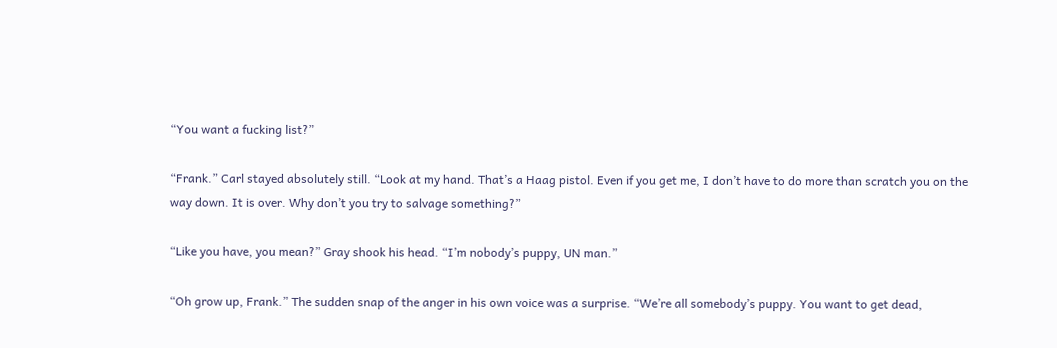“You want a fucking list?”

“Frank.” Carl stayed absolutely still. “Look at my hand. That’s a Haag pistol. Even if you get me, I don’t have to do more than scratch you on the way down. It is over. Why don’t you try to salvage something?”

“Like you have, you mean?” Gray shook his head. “I’m nobody’s puppy, UN man.”

“Oh grow up, Frank.” The sudden snap of the anger in his own voice was a surprise. “We’re all somebody’s puppy. You want to get dead,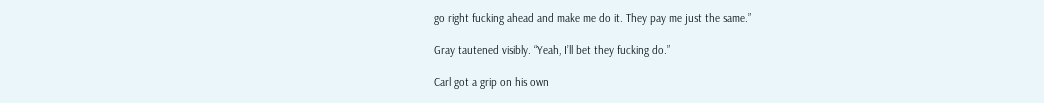go right fucking ahead and make me do it. They pay me just the same.”

Gray tautened visibly. “Yeah, I’ll bet they fucking do.”

Carl got a grip on his own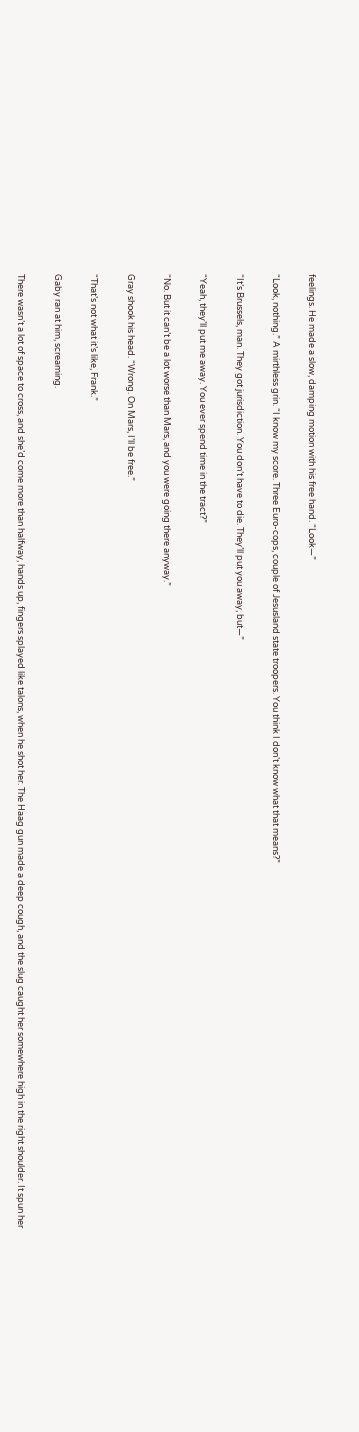feelings. He made a slow, damping motion with his free hand. “Look—”

“Look, nothing.” A mirthless grin. “I know my score. Three Euro-cops, couple of Jesusland state troopers. You think I don’t know what that means?”

“It’s Brussels, man. They got jurisdiction. You don’t have to die. They’ll put you away, but—”

“Yeah, they’ll put me away. You ever spend time in the tract?”

“No. But it can’t be a lot worse than Mars, and you were going there anyway.”

Gray shook his head. “Wrong. On Mars, I’ll be free.”

“That’s not what it’s like, Frank.”

Gaby ran at him, screaming.

There wasn’t a lot of space to cross, and she’d come more than halfway, hands up, fingers splayed like talons, when he shot her. The Haag gun made a deep cough, and the slug caught her somewhere high in the right shoulder. It spun her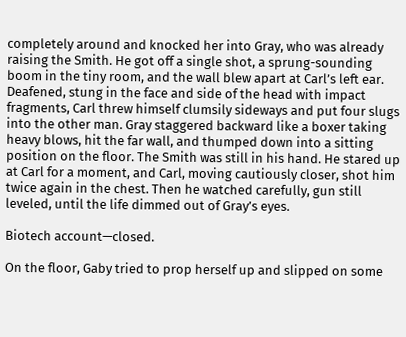completely around and knocked her into Gray, who was already raising the Smith. He got off a single shot, a sprung-sounding boom in the tiny room, and the wall blew apart at Carl’s left ear. Deafened, stung in the face and side of the head with impact fragments, Carl threw himself clumsily sideways and put four slugs into the other man. Gray staggered backward like a boxer taking heavy blows, hit the far wall, and thumped down into a sitting position on the floor. The Smith was still in his hand. He stared up at Carl for a moment, and Carl, moving cautiously closer, shot him twice again in the chest. Then he watched carefully, gun still leveled, until the life dimmed out of Gray’s eyes.

Biotech account—closed.

On the floor, Gaby tried to prop herself up and slipped on some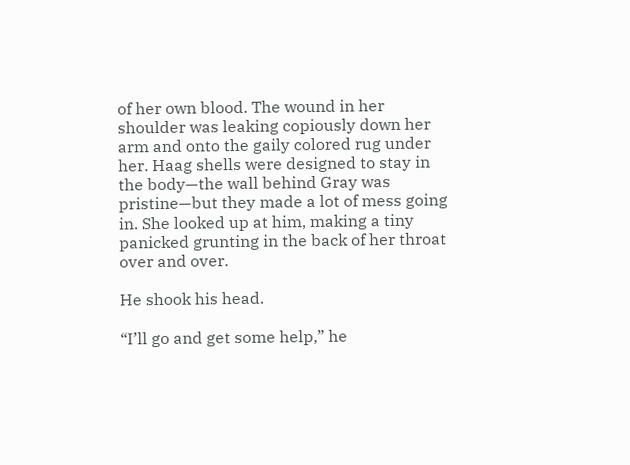of her own blood. The wound in her shoulder was leaking copiously down her arm and onto the gaily colored rug under her. Haag shells were designed to stay in the body—the wall behind Gray was pristine—but they made a lot of mess going in. She looked up at him, making a tiny panicked grunting in the back of her throat over and over.

He shook his head.

“I’ll go and get some help,” he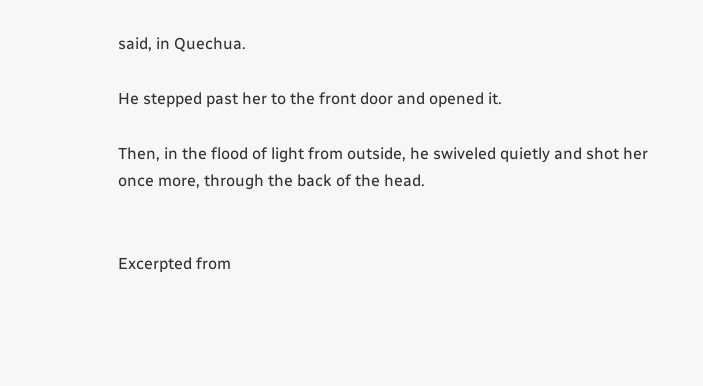said, in Quechua.

He stepped past her to the front door and opened it.

Then, in the flood of light from outside, he swiveled quietly and shot her once more, through the back of the head.


Excerpted from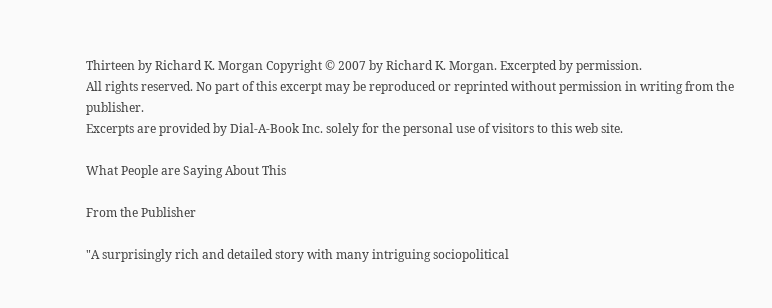Thirteen by Richard K. Morgan Copyright © 2007 by Richard K. Morgan. Excerpted by permission.
All rights reserved. No part of this excerpt may be reproduced or reprinted without permission in writing from the publisher.
Excerpts are provided by Dial-A-Book Inc. solely for the personal use of visitors to this web site.

What People are Saying About This

From the Publisher

"A surprisingly rich and detailed story with many intriguing sociopolitical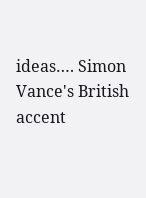ideas…. Simon Vance's British accent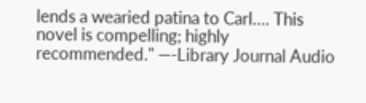lends a wearied patina to Carl…. This novel is compelling; highly recommended." —-Library Journal Audio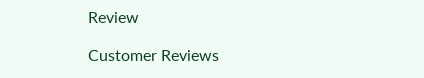Review

Customer Reviews